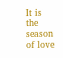It is the season of love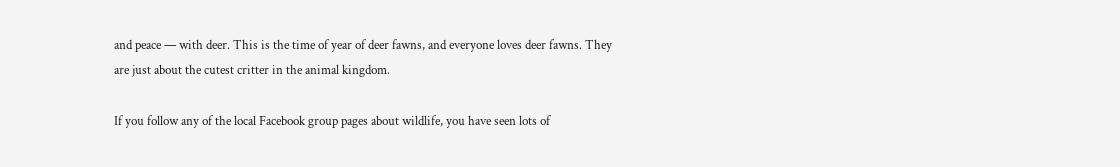and peace — with deer. This is the time of year of deer fawns, and everyone loves deer fawns. They are just about the cutest critter in the animal kingdom.

If you follow any of the local Facebook group pages about wildlife, you have seen lots of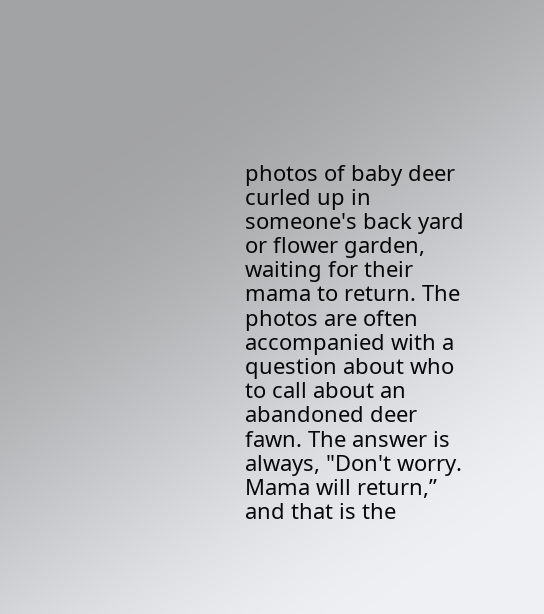photos of baby deer curled up in someone's back yard or flower garden, waiting for their mama to return. The photos are often accompanied with a question about who to call about an abandoned deer fawn. The answer is always, "Don't worry. Mama will return,” and that is the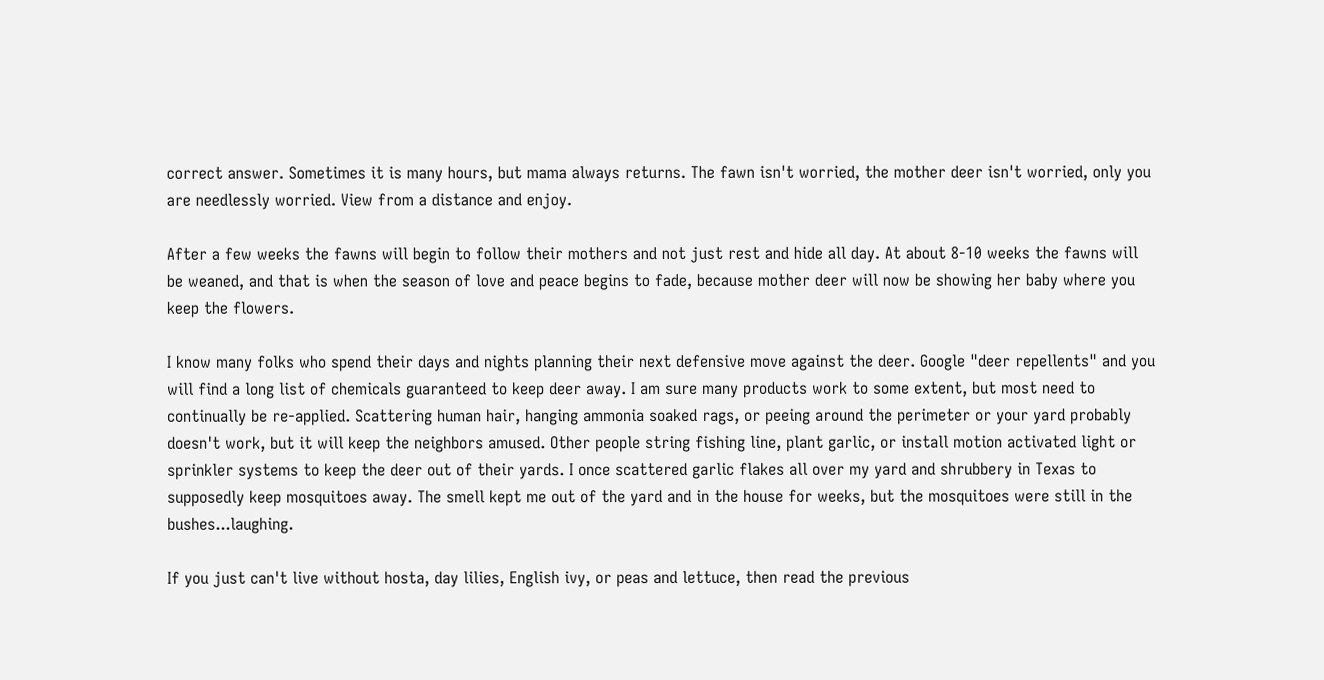correct answer. Sometimes it is many hours, but mama always returns. The fawn isn't worried, the mother deer isn't worried, only you are needlessly worried. View from a distance and enjoy.

After a few weeks the fawns will begin to follow their mothers and not just rest and hide all day. At about 8-10 weeks the fawns will be weaned, and that is when the season of love and peace begins to fade, because mother deer will now be showing her baby where you keep the flowers.

I know many folks who spend their days and nights planning their next defensive move against the deer. Google "deer repellents" and you will find a long list of chemicals guaranteed to keep deer away. I am sure many products work to some extent, but most need to continually be re-applied. Scattering human hair, hanging ammonia soaked rags, or peeing around the perimeter or your yard probably doesn't work, but it will keep the neighbors amused. Other people string fishing line, plant garlic, or install motion activated light or sprinkler systems to keep the deer out of their yards. I once scattered garlic flakes all over my yard and shrubbery in Texas to supposedly keep mosquitoes away. The smell kept me out of the yard and in the house for weeks, but the mosquitoes were still in the bushes...laughing.

If you just can't live without hosta, day lilies, English ivy, or peas and lettuce, then read the previous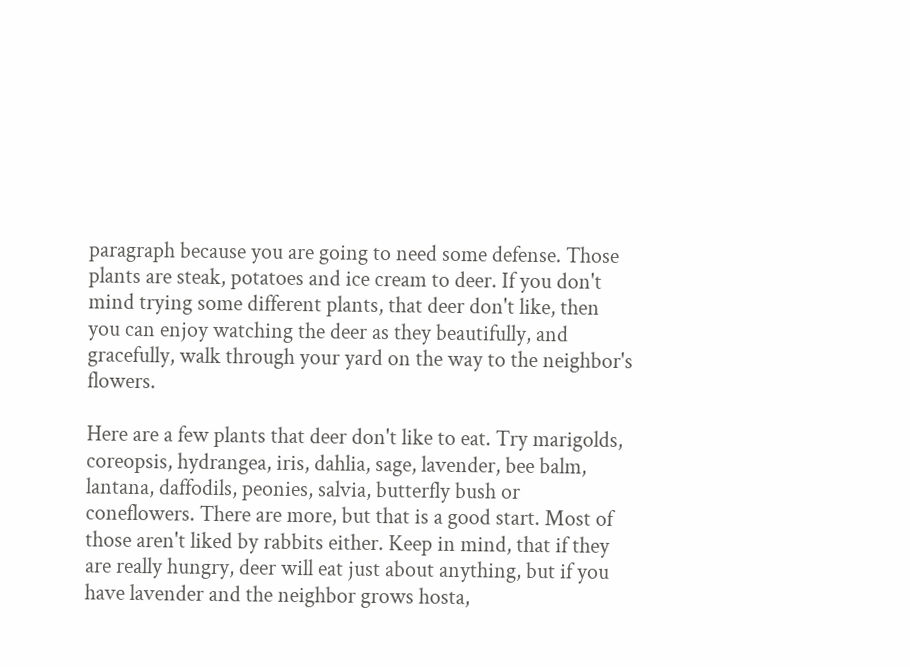paragraph because you are going to need some defense. Those plants are steak, potatoes and ice cream to deer. If you don't mind trying some different plants, that deer don't like, then you can enjoy watching the deer as they beautifully, and gracefully, walk through your yard on the way to the neighbor's flowers.

Here are a few plants that deer don't like to eat. Try marigolds, coreopsis, hydrangea, iris, dahlia, sage, lavender, bee balm, lantana, daffodils, peonies, salvia, butterfly bush or coneflowers. There are more, but that is a good start. Most of those aren't liked by rabbits either. Keep in mind, that if they are really hungry, deer will eat just about anything, but if you have lavender and the neighbor grows hosta,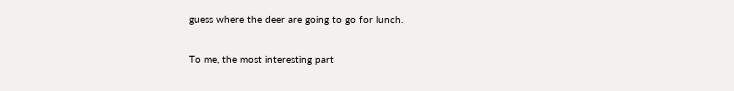guess where the deer are going to go for lunch.

To me, the most interesting part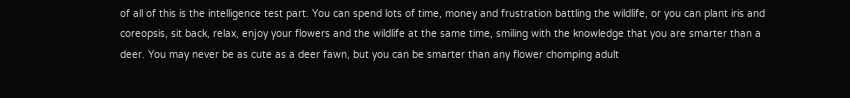of all of this is the intelligence test part. You can spend lots of time, money and frustration battling the wildlife, or you can plant iris and coreopsis, sit back, relax, enjoy your flowers and the wildlife at the same time, smiling with the knowledge that you are smarter than a deer. You may never be as cute as a deer fawn, but you can be smarter than any flower chomping adult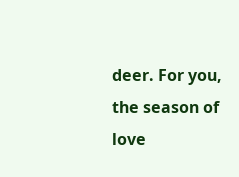deer. For you, the season of love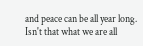and peace can be all year long. Isn't that what we are all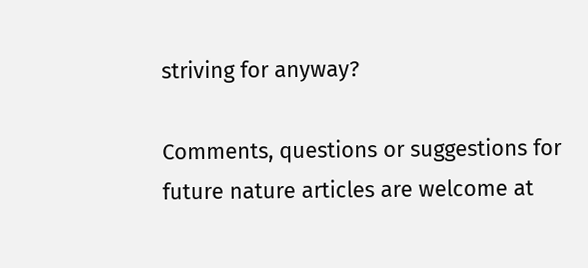striving for anyway?

Comments, questions or suggestions for future nature articles are welcome at